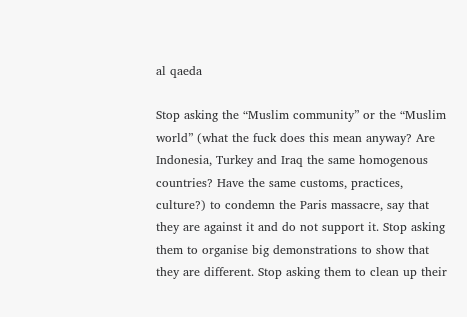al qaeda

Stop asking the “Muslim community” or the “Muslim world” (what the fuck does this mean anyway? Are Indonesia, Turkey and Iraq the same homogenous countries? Have the same customs, practices, culture?) to condemn the Paris massacre, say that they are against it and do not support it. Stop asking them to organise big demonstrations to show that they are different. Stop asking them to clean up their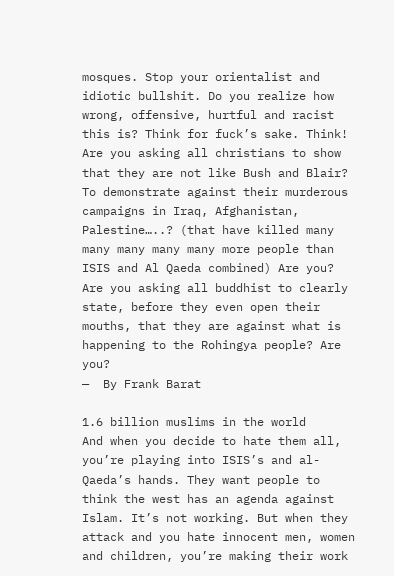mosques. Stop your orientalist and idiotic bullshit. Do you realize how wrong, offensive, hurtful and racist this is? Think for fuck’s sake. Think!
Are you asking all christians to show that they are not like Bush and Blair? To demonstrate against their murderous campaigns in Iraq, Afghanistan, Palestine…..? (that have killed many many many many many more people than ISIS and Al Qaeda combined) Are you?
Are you asking all buddhist to clearly state, before they even open their mouths, that they are against what is happening to the Rohingya people? Are you?
—  By Frank Barat

1.6 billion muslims in the world
And when you decide to hate them all, you’re playing into ISIS’s and al-Qaeda’s hands. They want people to think the west has an agenda against Islam. It’s not working. But when they attack and you hate innocent men, women and children, you’re making their work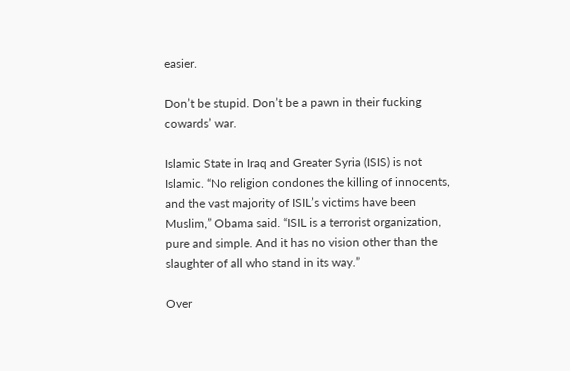easier.

Don’t be stupid. Don’t be a pawn in their fucking cowards’ war.

Islamic State in Iraq and Greater Syria (ISIS) is not Islamic. “No religion condones the killing of innocents, and the vast majority of ISIL’s victims have been Muslim,” Obama said. “ISIL is a terrorist organization, pure and simple. And it has no vision other than the slaughter of all who stand in its way.”

Over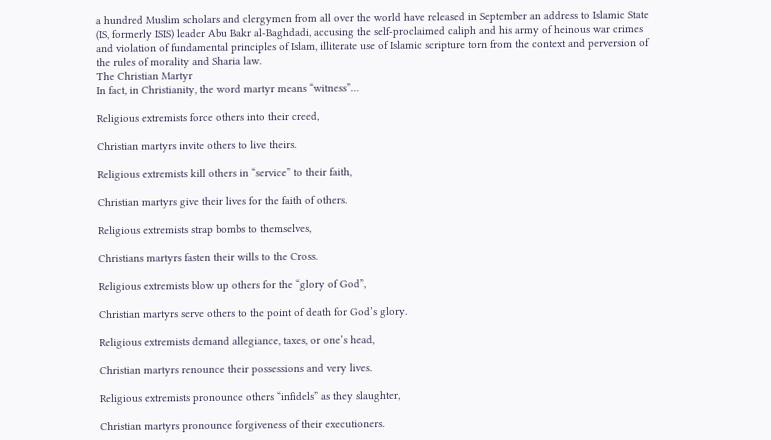a hundred Muslim scholars and clergymen from all over the world have released in September an address to Islamic State (IS, formerly ISIS) leader Abu Bakr al-Baghdadi, accusing the self-proclaimed caliph and his army of heinous war crimes and violation of fundamental principles of Islam, illiterate use of Islamic scripture torn from the context and perversion of the rules of morality and Sharia law.
The Christian Martyr
In fact, in Christianity, the word martyr means “witness”…

Religious extremists force others into their creed,

Christian martyrs invite others to live theirs.

Religious extremists kill others in “service” to their faith,

Christian martyrs give their lives for the faith of others.

Religious extremists strap bombs to themselves,

Christians martyrs fasten their wills to the Cross.

Religious extremists blow up others for the “glory of God”,

Christian martyrs serve others to the point of death for God’s glory.

Religious extremists demand allegiance, taxes, or one’s head,

Christian martyrs renounce their possessions and very lives.

Religious extremists pronounce others “infidels” as they slaughter,

Christian martyrs pronounce forgiveness of their executioners.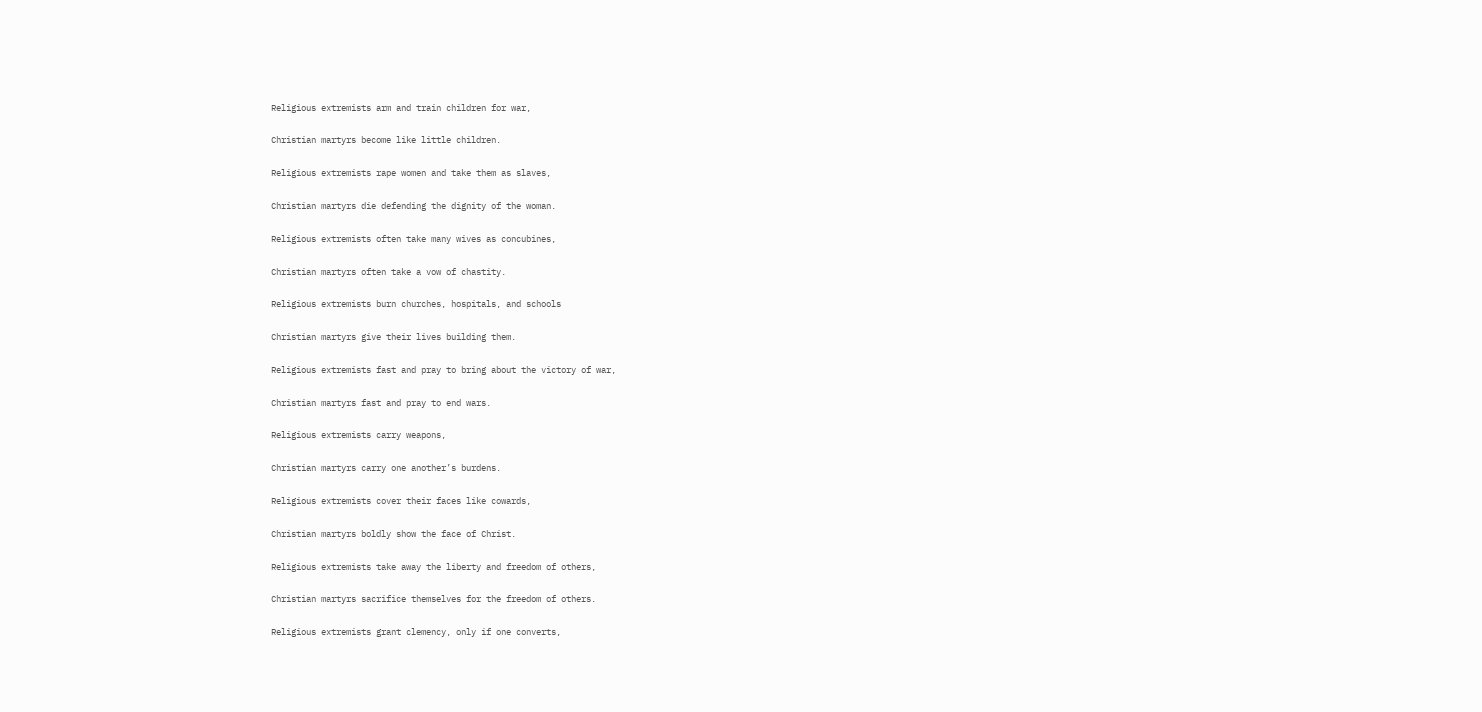Religious extremists arm and train children for war,

Christian martyrs become like little children.

Religious extremists rape women and take them as slaves,

Christian martyrs die defending the dignity of the woman.

Religious extremists often take many wives as concubines,

Christian martyrs often take a vow of chastity.

Religious extremists burn churches, hospitals, and schools

Christian martyrs give their lives building them.

Religious extremists fast and pray to bring about the victory of war,

Christian martyrs fast and pray to end wars.

Religious extremists carry weapons,

Christian martyrs carry one another’s burdens.

Religious extremists cover their faces like cowards,

Christian martyrs boldly show the face of Christ.

Religious extremists take away the liberty and freedom of others,

Christian martyrs sacrifice themselves for the freedom of others.

Religious extremists grant clemency, only if one converts,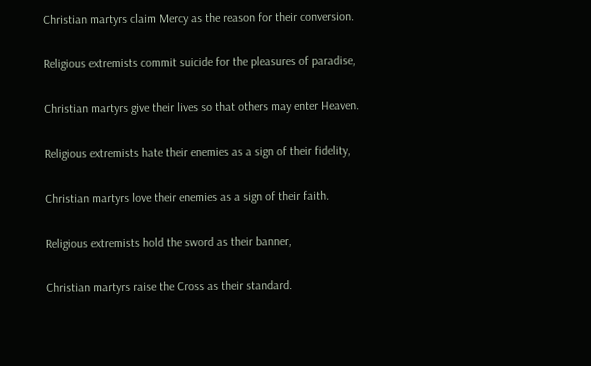Christian martyrs claim Mercy as the reason for their conversion.

Religious extremists commit suicide for the pleasures of paradise,

Christian martyrs give their lives so that others may enter Heaven.

Religious extremists hate their enemies as a sign of their fidelity,

Christian martyrs love their enemies as a sign of their faith.

Religious extremists hold the sword as their banner,

Christian martyrs raise the Cross as their standard.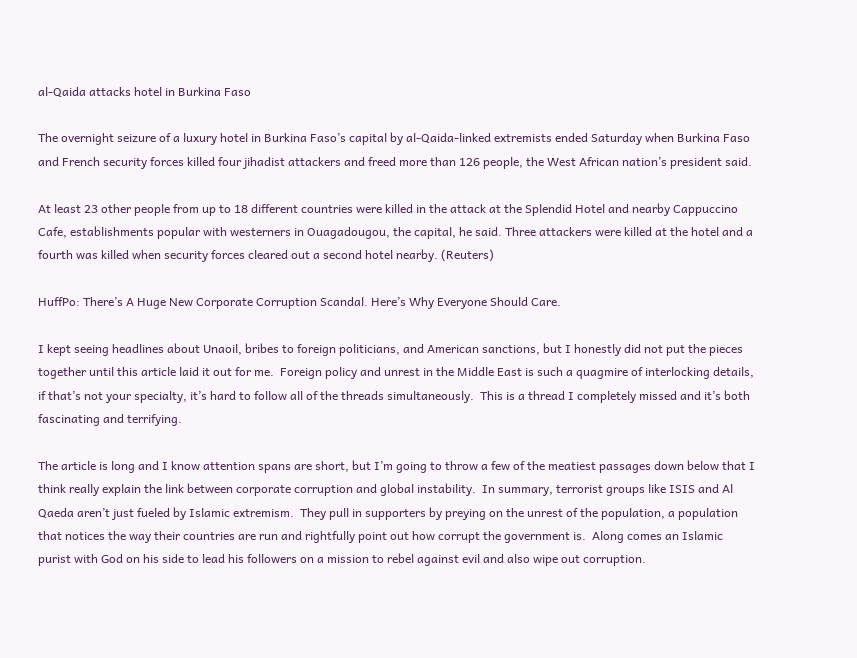al-Qaida attacks hotel in Burkina Faso

The overnight seizure of a luxury hotel in Burkina Faso’s capital by al-Qaida-linked extremists ended Saturday when Burkina Faso and French security forces killed four jihadist attackers and freed more than 126 people, the West African nation’s president said.

At least 23 other people from up to 18 different countries were killed in the attack at the Splendid Hotel and nearby Cappuccino Cafe, establishments popular with westerners in Ouagadougou, the capital, he said. Three attackers were killed at the hotel and a fourth was killed when security forces cleared out a second hotel nearby. (Reuters)

HuffPo: There’s A Huge New Corporate Corruption Scandal. Here’s Why Everyone Should Care.

I kept seeing headlines about Unaoil, bribes to foreign politicians, and American sanctions, but I honestly did not put the pieces together until this article laid it out for me.  Foreign policy and unrest in the Middle East is such a quagmire of interlocking details, if that’s not your specialty, it’s hard to follow all of the threads simultaneously.  This is a thread I completely missed and it’s both fascinating and terrifying.

The article is long and I know attention spans are short, but I’m going to throw a few of the meatiest passages down below that I think really explain the link between corporate corruption and global instability.  In summary, terrorist groups like ISIS and Al Qaeda aren’t just fueled by Islamic extremism.  They pull in supporters by preying on the unrest of the population, a population that notices the way their countries are run and rightfully point out how corrupt the government is.  Along comes an Islamic purist with God on his side to lead his followers on a mission to rebel against evil and also wipe out corruption.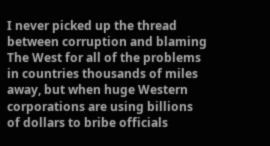I never picked up the thread between corruption and blaming The West for all of the problems in countries thousands of miles away, but when huge Western corporations are using billions of dollars to bribe officials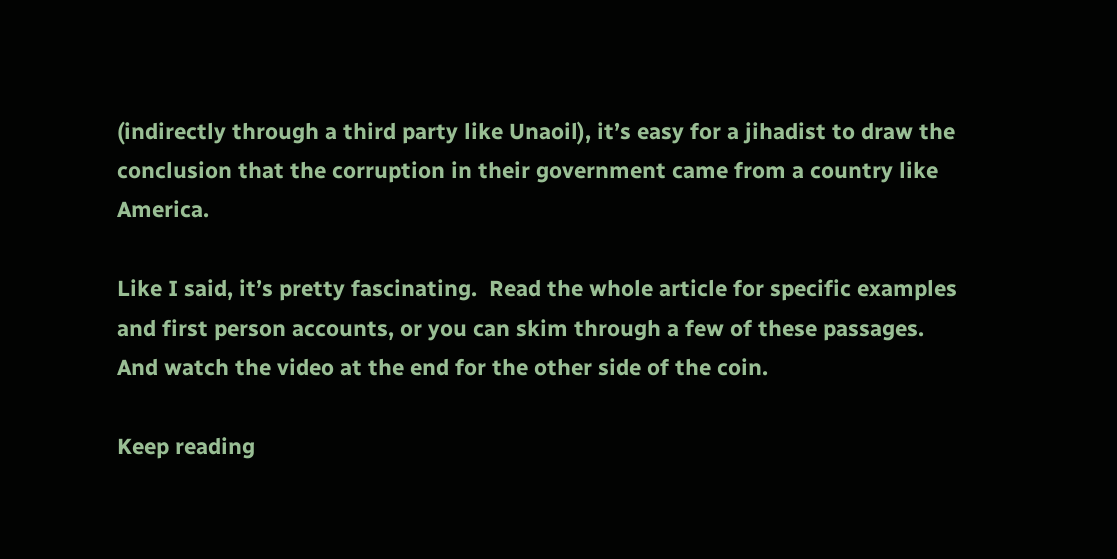(indirectly through a third party like Unaoil), it’s easy for a jihadist to draw the conclusion that the corruption in their government came from a country like America.

Like I said, it’s pretty fascinating.  Read the whole article for specific examples and first person accounts, or you can skim through a few of these passages.  And watch the video at the end for the other side of the coin.

Keep reading